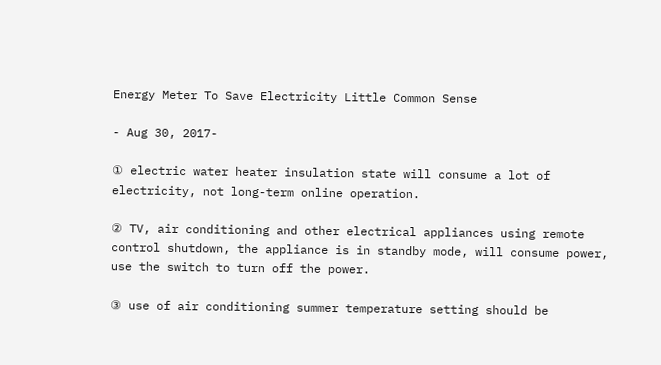Energy Meter To Save Electricity Little Common Sense

- Aug 30, 2017-

① electric water heater insulation state will consume a lot of electricity, not long-term online operation.

② TV, air conditioning and other electrical appliances using remote control shutdown, the appliance is in standby mode, will consume power, use the switch to turn off the power.

③ use of air conditioning summer temperature setting should be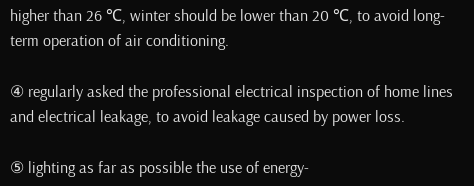higher than 26 ℃, winter should be lower than 20 ℃, to avoid long-term operation of air conditioning.

④ regularly asked the professional electrical inspection of home lines and electrical leakage, to avoid leakage caused by power loss.

⑤ lighting as far as possible the use of energy-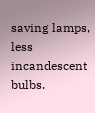saving lamps, less incandescent bulbs.